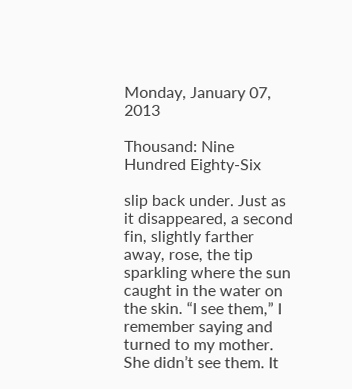Monday, January 07, 2013

Thousand: Nine Hundred Eighty-Six

slip back under. Just as it disappeared, a second fin, slightly farther away, rose, the tip sparkling where the sun caught in the water on the skin. “I see them,” I remember saying and turned to my mother. She didn’t see them. It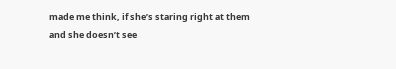made me think, if she’s staring right at them and she doesn’t see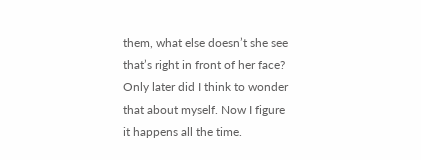them, what else doesn’t she see that’s right in front of her face? Only later did I think to wonder that about myself. Now I figure it happens all the time.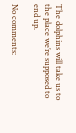The dolphins will take us to the place we’re supposed to end up.

No comments: